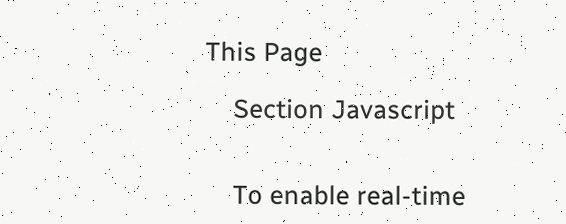This Page

    Section Javascript


    To enable real-time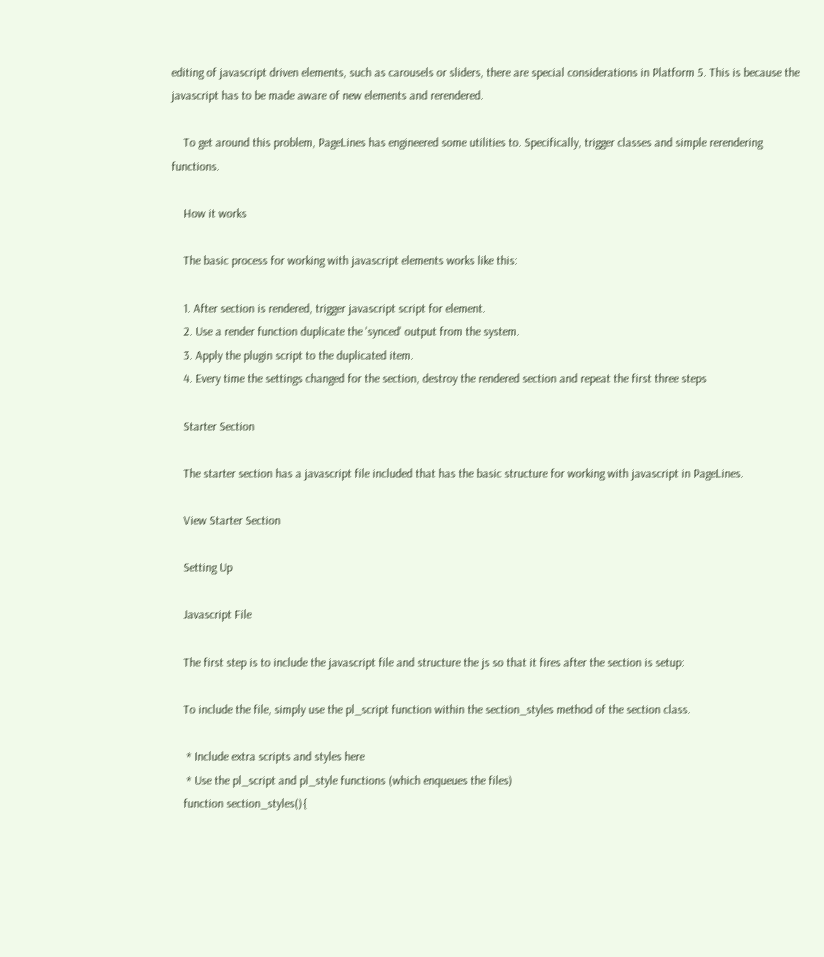editing of javascript driven elements, such as carousels or sliders, there are special considerations in Platform 5. This is because the javascript has to be made aware of new elements and rerendered.

    To get around this problem, PageLines has engineered some utilities to. Specifically, trigger classes and simple rerendering functions.

    How it works

    The basic process for working with javascript elements works like this:

    1. After section is rendered, trigger javascript script for element.
    2. Use a render function duplicate the 'synced' output from the system.
    3. Apply the plugin script to the duplicated item.
    4. Every time the settings changed for the section, destroy the rendered section and repeat the first three steps

    Starter Section

    The starter section has a javascript file included that has the basic structure for working with javascript in PageLines.

    View Starter Section

    Setting Up

    Javascript File

    The first step is to include the javascript file and structure the js so that it fires after the section is setup:

    To include the file, simply use the pl_script function within the section_styles method of the section class.

     * Include extra scripts and styles here
     * Use the pl_script and pl_style functions (which enqueues the files)
    function section_styles(){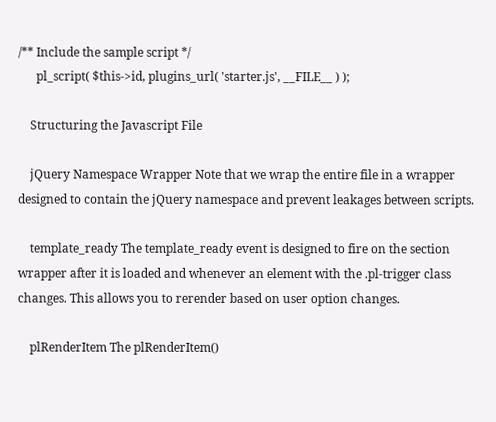/** Include the sample script */
      pl_script( $this->id, plugins_url( 'starter.js', __FILE__ ) );

    Structuring the Javascript File

    jQuery Namespace Wrapper Note that we wrap the entire file in a wrapper designed to contain the jQuery namespace and prevent leakages between scripts.

    template_ready The template_ready event is designed to fire on the section wrapper after it is loaded and whenever an element with the .pl-trigger class changes. This allows you to rerender based on user option changes.

    plRenderItem The plRenderItem()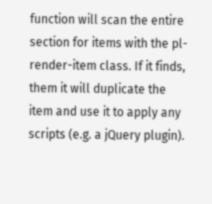function will scan the entire section for items with the pl-render-item class. If it finds, them it will duplicate the item and use it to apply any scripts (e.g. a jQuery plugin).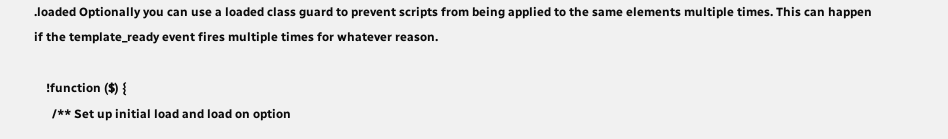.loaded Optionally you can use a loaded class guard to prevent scripts from being applied to the same elements multiple times. This can happen if the template_ready event fires multiple times for whatever reason.

    !function ($) {
      /** Set up initial load and load on option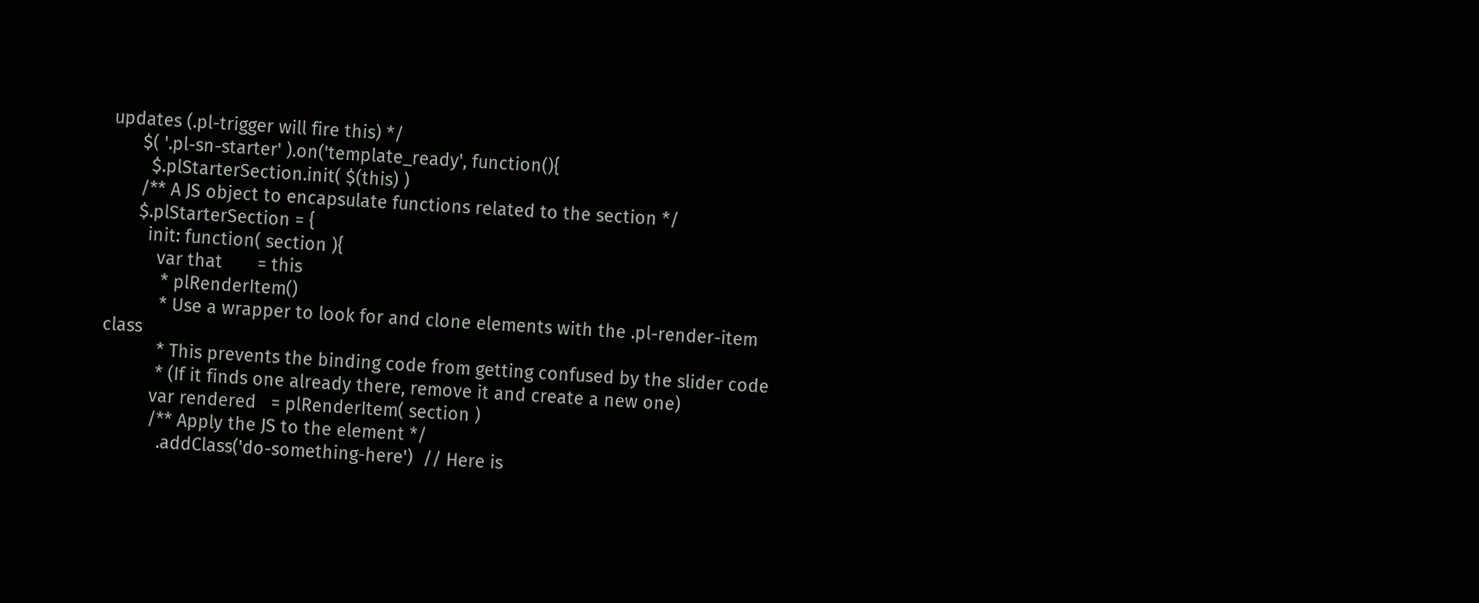updates (.pl-trigger will fire this) */
      $( '.pl-sn-starter' ).on('template_ready', function(){
        $.plStarterSection.init( $(this) )
      /** A JS object to encapsulate functions related to the section */
      $.plStarterSection = {
        init: function( section ){
          var that       = this
           * plRenderItem()
           * Use a wrapper to look for and clone elements with the .pl-render-item class
           * This prevents the binding code from getting confused by the slider code
           * (If it finds one already there, remove it and create a new one)
          var rendered   = plRenderItem( section )
          /** Apply the JS to the element */
            .addClass('do-something-here')  // Here is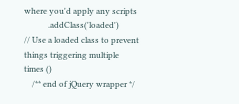where you'd apply any scripts
            .addClass('loaded')             // Use a loaded class to prevent things triggering multiple times ()
    /** end of jQuery wrapper */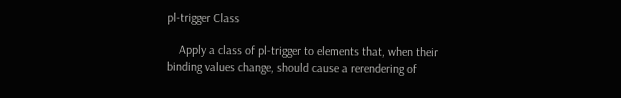pl-trigger Class

    Apply a class of pl-trigger to elements that, when their binding values change, should cause a rerendering of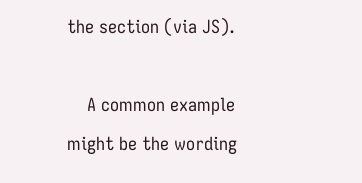the section (via JS).

    A common example might be the wording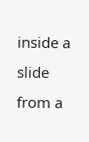inside a slide from a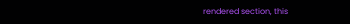rendered section, this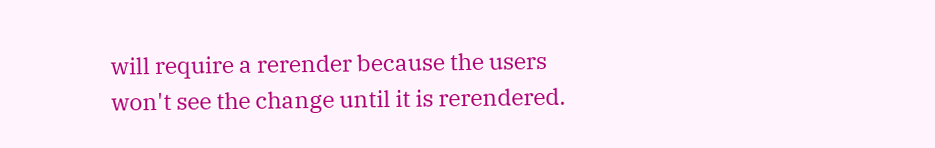will require a rerender because the users won't see the change until it is rerendered.